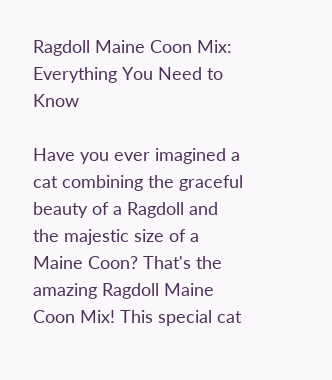Ragdoll Maine Coon Mix: Everything You Need to Know

Have you ever imagined a cat combining the graceful beauty of a Ragdoll and the majestic size of a Maine Coon? That's the amazing Ragdoll Maine Coon Mix! This special cat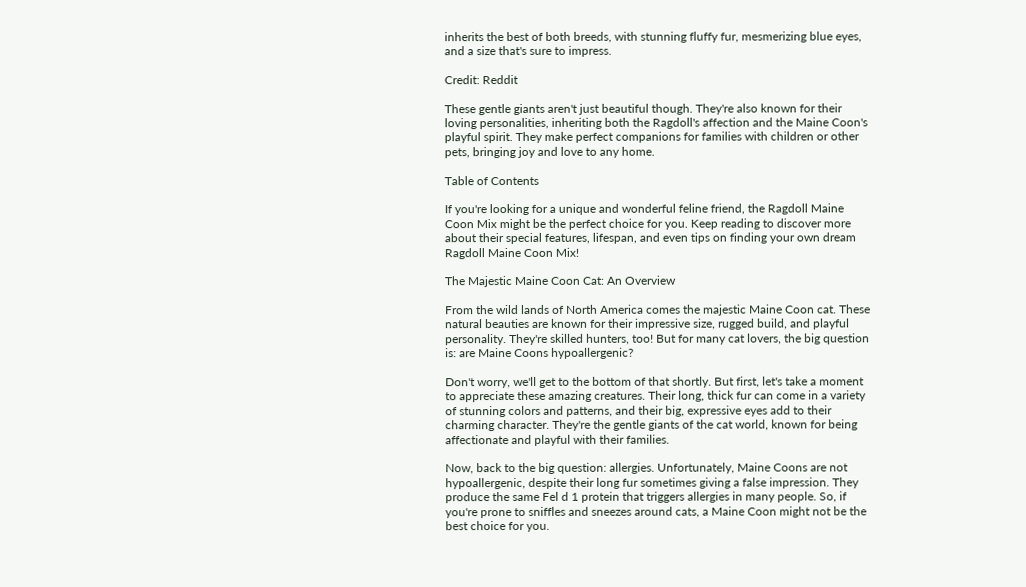inherits the best of both breeds, with stunning fluffy fur, mesmerizing blue eyes, and a size that's sure to impress.

Credit: Reddit

These gentle giants aren't just beautiful though. They're also known for their loving personalities, inheriting both the Ragdoll's affection and the Maine Coon's playful spirit. They make perfect companions for families with children or other pets, bringing joy and love to any home.

Table of Contents

If you're looking for a unique and wonderful feline friend, the Ragdoll Maine Coon Mix might be the perfect choice for you. Keep reading to discover more about their special features, lifespan, and even tips on finding your own dream Ragdoll Maine Coon Mix!

The Majestic Maine Coon Cat: An Overview

From the wild lands of North America comes the majestic Maine Coon cat. These natural beauties are known for their impressive size, rugged build, and playful personality. They're skilled hunters, too! But for many cat lovers, the big question is: are Maine Coons hypoallergenic?

Don't worry, we'll get to the bottom of that shortly. But first, let's take a moment to appreciate these amazing creatures. Their long, thick fur can come in a variety of stunning colors and patterns, and their big, expressive eyes add to their charming character. They're the gentle giants of the cat world, known for being affectionate and playful with their families.

Now, back to the big question: allergies. Unfortunately, Maine Coons are not hypoallergenic, despite their long fur sometimes giving a false impression. They produce the same Fel d 1 protein that triggers allergies in many people. So, if you're prone to sniffles and sneezes around cats, a Maine Coon might not be the best choice for you.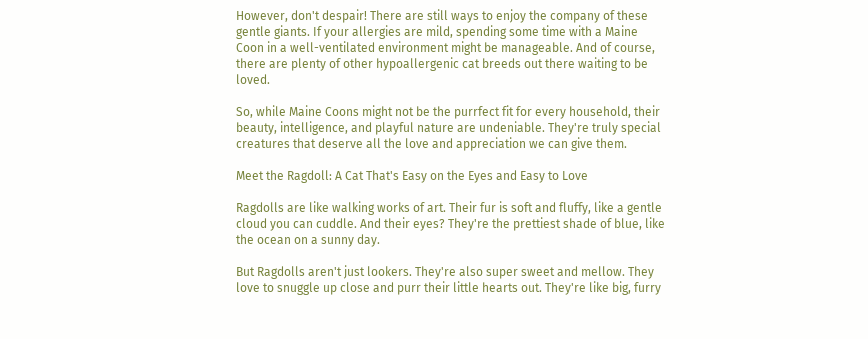However, don't despair! There are still ways to enjoy the company of these gentle giants. If your allergies are mild, spending some time with a Maine Coon in a well-ventilated environment might be manageable. And of course, there are plenty of other hypoallergenic cat breeds out there waiting to be loved.

So, while Maine Coons might not be the purrfect fit for every household, their beauty, intelligence, and playful nature are undeniable. They're truly special creatures that deserve all the love and appreciation we can give them.

Meet the Ragdoll: A Cat That's Easy on the Eyes and Easy to Love

Ragdolls are like walking works of art. Their fur is soft and fluffy, like a gentle cloud you can cuddle. And their eyes? They're the prettiest shade of blue, like the ocean on a sunny day.

But Ragdolls aren't just lookers. They're also super sweet and mellow. They love to snuggle up close and purr their little hearts out. They're like big, furry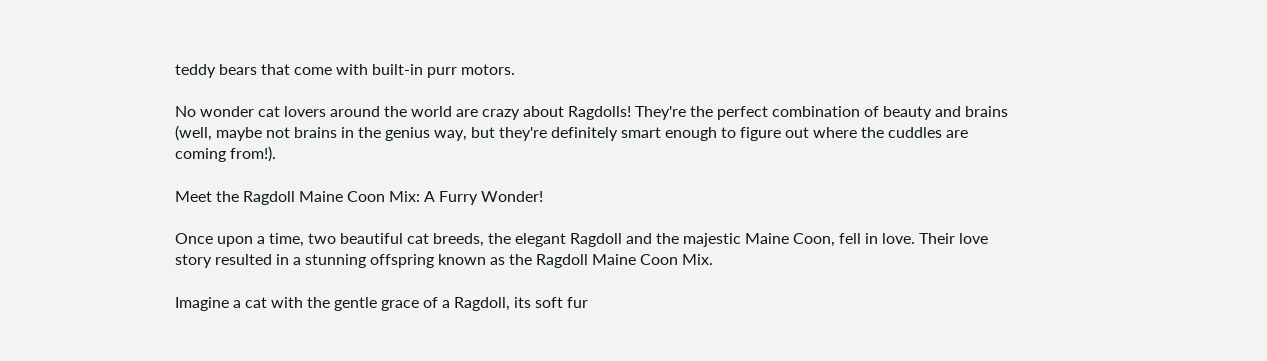teddy bears that come with built-in purr motors.

No wonder cat lovers around the world are crazy about Ragdolls! They're the perfect combination of beauty and brains (well, maybe not brains in the genius way, but they're definitely smart enough to figure out where the cuddles are coming from!).

Meet the Ragdoll Maine Coon Mix: A Furry Wonder!

Once upon a time, two beautiful cat breeds, the elegant Ragdoll and the majestic Maine Coon, fell in love. Their love story resulted in a stunning offspring known as the Ragdoll Maine Coon Mix.

Imagine a cat with the gentle grace of a Ragdoll, its soft fur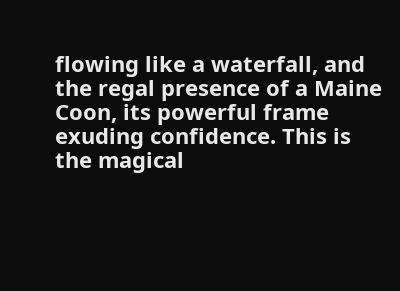flowing like a waterfall, and the regal presence of a Maine Coon, its powerful frame exuding confidence. This is the magical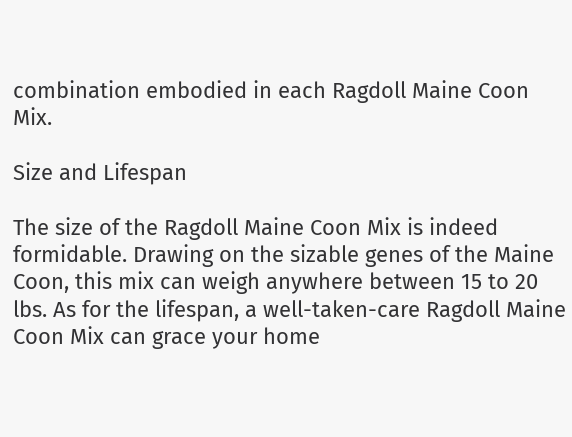combination embodied in each Ragdoll Maine Coon Mix.

Size and Lifespan

The size of the Ragdoll Maine Coon Mix is indeed formidable. Drawing on the sizable genes of the Maine Coon, this mix can weigh anywhere between 15 to 20 lbs. As for the lifespan, a well-taken-care Ragdoll Maine Coon Mix can grace your home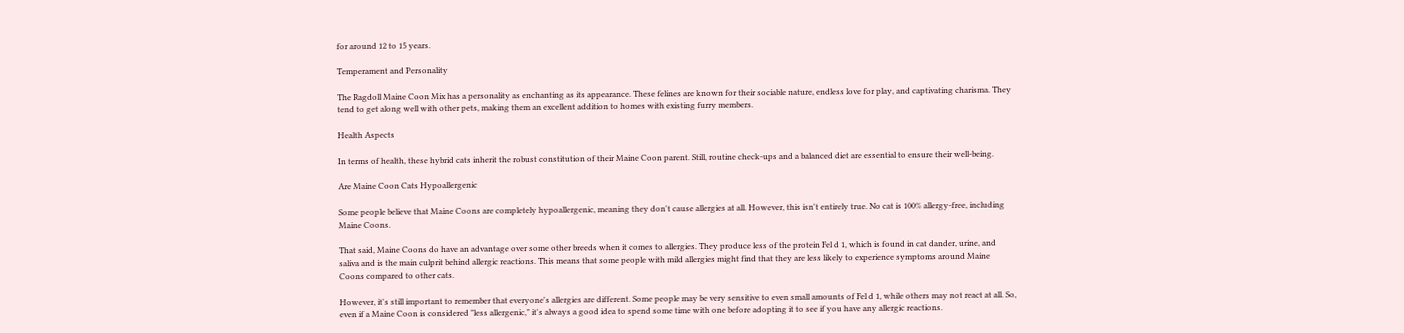for around 12 to 15 years.

Temperament and Personality

The Ragdoll Maine Coon Mix has a personality as enchanting as its appearance. These felines are known for their sociable nature, endless love for play, and captivating charisma. They tend to get along well with other pets, making them an excellent addition to homes with existing furry members.

Health Aspects

In terms of health, these hybrid cats inherit the robust constitution of their Maine Coon parent. Still, routine check-ups and a balanced diet are essential to ensure their well-being.

Are Maine Coon Cats Hypoallergenic

Some people believe that Maine Coons are completely hypoallergenic, meaning they don't cause allergies at all. However, this isn't entirely true. No cat is 100% allergy-free, including Maine Coons.

That said, Maine Coons do have an advantage over some other breeds when it comes to allergies. They produce less of the protein Fel d 1, which is found in cat dander, urine, and saliva and is the main culprit behind allergic reactions. This means that some people with mild allergies might find that they are less likely to experience symptoms around Maine Coons compared to other cats.

However, it's still important to remember that everyone's allergies are different. Some people may be very sensitive to even small amounts of Fel d 1, while others may not react at all. So, even if a Maine Coon is considered "less allergenic," it's always a good idea to spend some time with one before adopting it to see if you have any allergic reactions.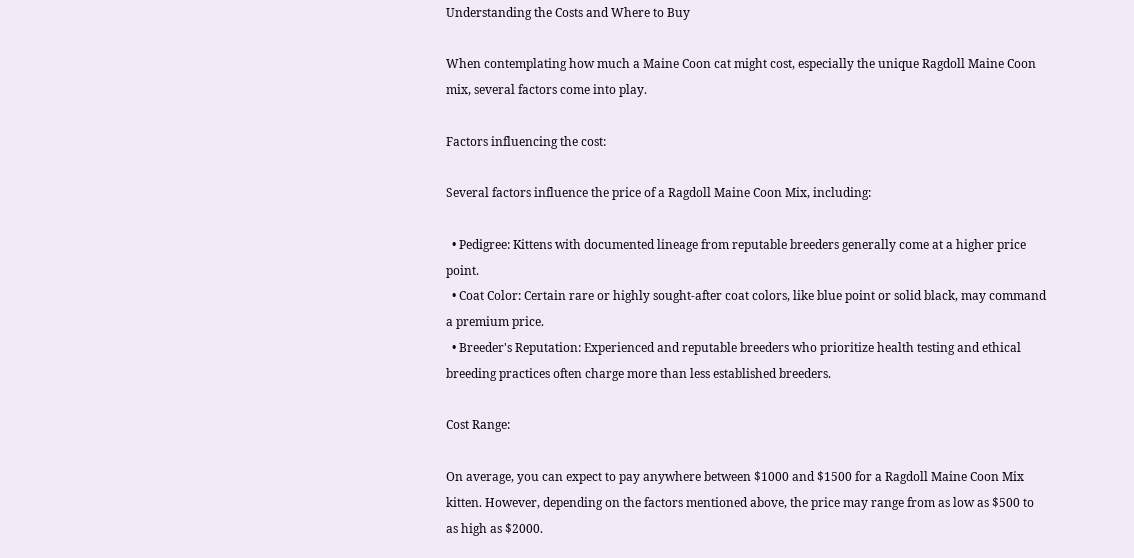Understanding the Costs and Where to Buy

When contemplating how much a Maine Coon cat might cost, especially the unique Ragdoll Maine Coon mix, several factors come into play.

Factors influencing the cost:

Several factors influence the price of a Ragdoll Maine Coon Mix, including:

  • Pedigree: Kittens with documented lineage from reputable breeders generally come at a higher price point.
  • Coat Color: Certain rare or highly sought-after coat colors, like blue point or solid black, may command a premium price.
  • Breeder's Reputation: Experienced and reputable breeders who prioritize health testing and ethical breeding practices often charge more than less established breeders.

Cost Range:

On average, you can expect to pay anywhere between $1000 and $1500 for a Ragdoll Maine Coon Mix kitten. However, depending on the factors mentioned above, the price may range from as low as $500 to as high as $2000.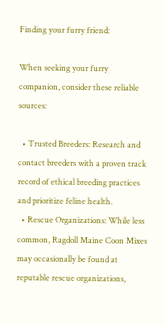Finding your furry friend:

When seeking your furry companion, consider these reliable sources:

  • Trusted Breeders: Research and contact breeders with a proven track record of ethical breeding practices and prioritize feline health.
  • Rescue Organizations: While less common, Ragdoll Maine Coon Mixes may occasionally be found at reputable rescue organizations,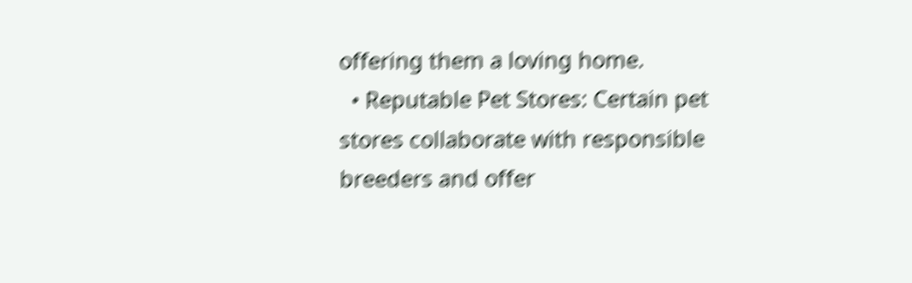offering them a loving home.
  • Reputable Pet Stores: Certain pet stores collaborate with responsible breeders and offer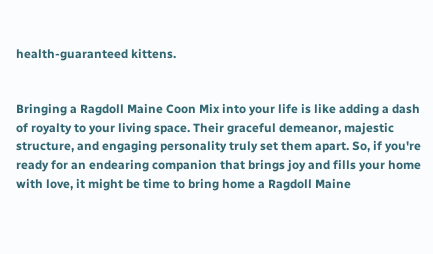health-guaranteed kittens.


Bringing a Ragdoll Maine Coon Mix into your life is like adding a dash of royalty to your living space. Their graceful demeanor, majestic structure, and engaging personality truly set them apart. So, if you're ready for an endearing companion that brings joy and fills your home with love, it might be time to bring home a Ragdoll Maine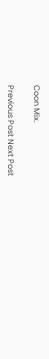Coon Mix.

Previous Post Next Post